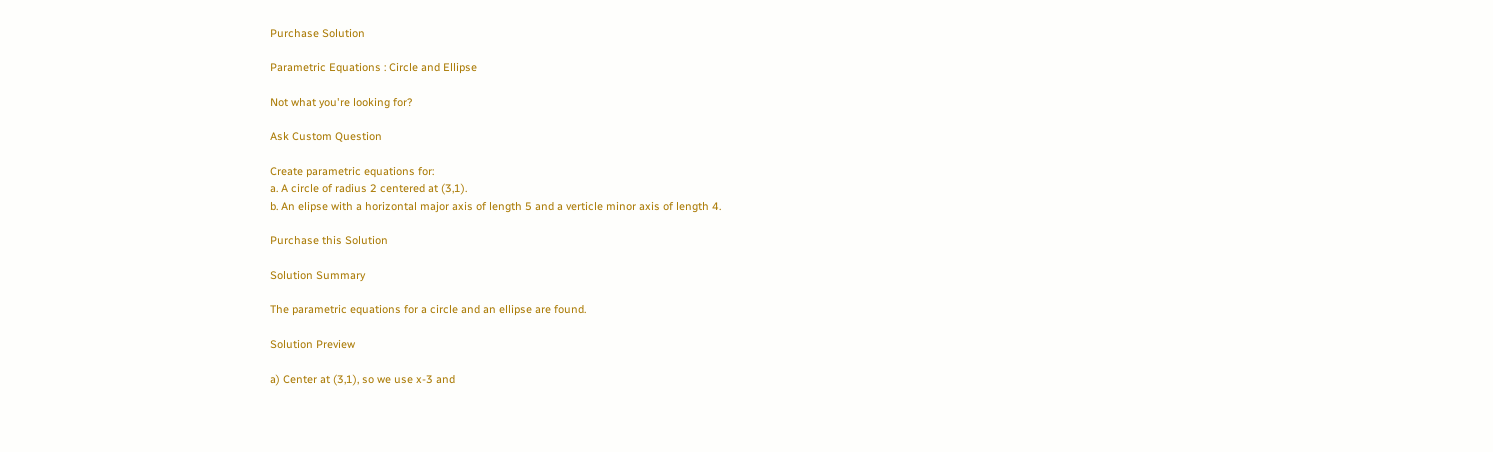Purchase Solution

Parametric Equations : Circle and Ellipse

Not what you're looking for?

Ask Custom Question

Create parametric equations for:
a. A circle of radius 2 centered at (3,1).
b. An elipse with a horizontal major axis of length 5 and a verticle minor axis of length 4.

Purchase this Solution

Solution Summary

The parametric equations for a circle and an ellipse are found.

Solution Preview

a) Center at (3,1), so we use x-3 and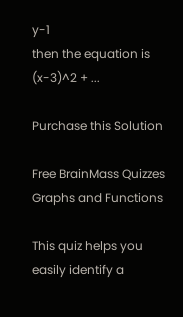y-1
then the equation is (x-3)^2 + ...

Purchase this Solution

Free BrainMass Quizzes
Graphs and Functions

This quiz helps you easily identify a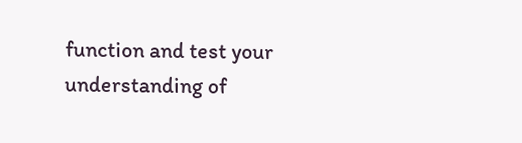function and test your understanding of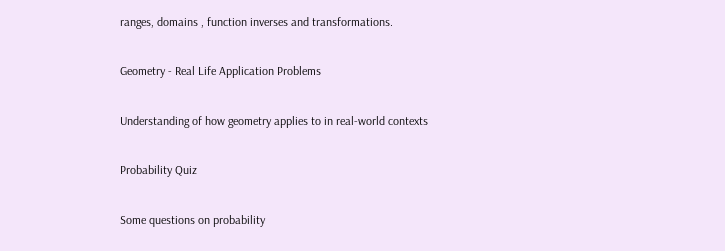ranges, domains , function inverses and transformations.

Geometry - Real Life Application Problems

Understanding of how geometry applies to in real-world contexts

Probability Quiz

Some questions on probability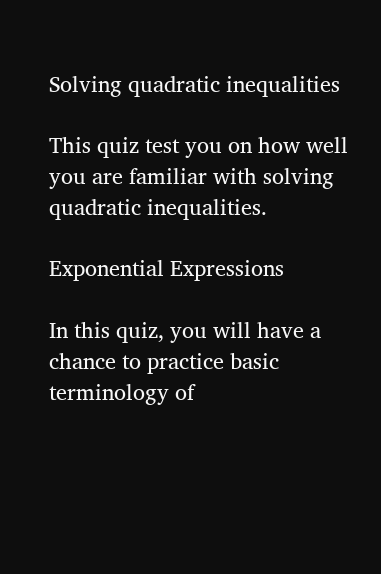Solving quadratic inequalities

This quiz test you on how well you are familiar with solving quadratic inequalities.

Exponential Expressions

In this quiz, you will have a chance to practice basic terminology of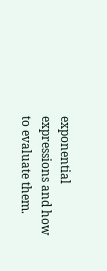exponential expressions and how to evaluate them.